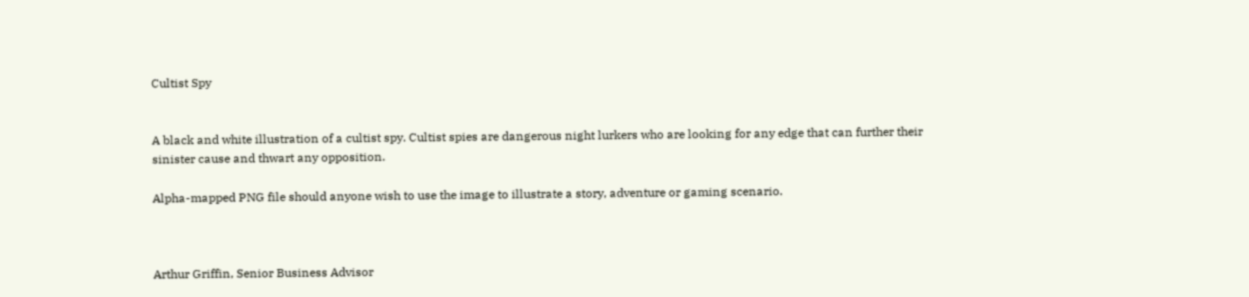Cultist Spy


A black and white illustration of a cultist spy. Cultist spies are dangerous night lurkers who are looking for any edge that can further their sinister cause and thwart any opposition.

Alpha-mapped PNG file should anyone wish to use the image to illustrate a story, adventure or gaming scenario.



Arthur Griffin, Senior Business Advisor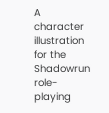A character illustration for the Shadowrun role-playing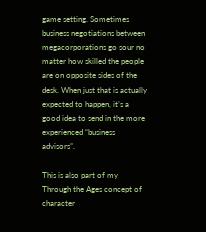game setting. Sometimes business negotiations between megacorporations go sour no matter how skilled the people are on opposite sides of the desk. When just that is actually expected to happen, it’s a good idea to send in the more experienced “business advisors”.

This is also part of my Through the Ages concept of character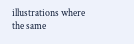illustrations where the same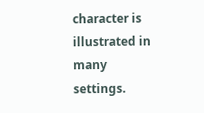character is illustrated in many settings.